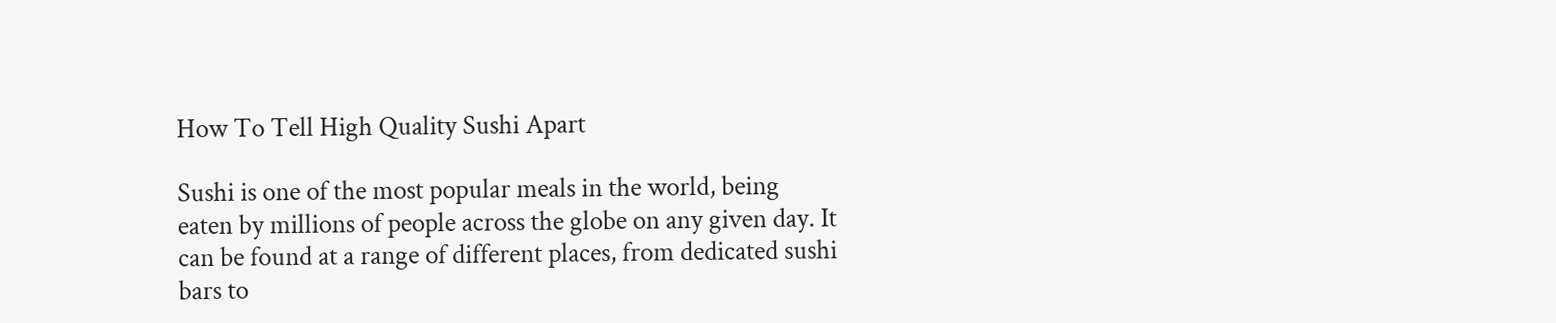How To Tell High Quality Sushi Apart

Sushi is one of the most popular meals in the world, being eaten by millions of people across the globe on any given day. It can be found at a range of different places, from dedicated sushi bars to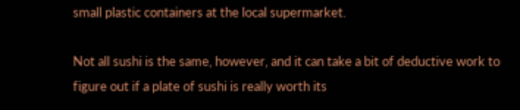small plastic containers at the local supermarket.

Not all sushi is the same, however, and it can take a bit of deductive work to figure out if a plate of sushi is really worth its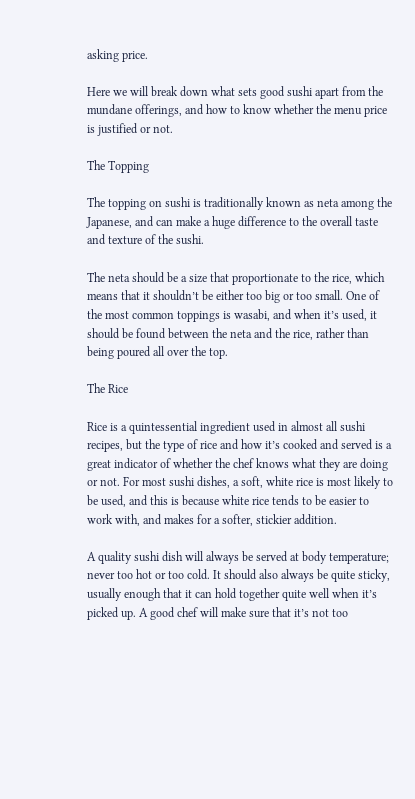asking price.

Here we will break down what sets good sushi apart from the mundane offerings, and how to know whether the menu price is justified or not.

The Topping

The topping on sushi is traditionally known as neta among the Japanese, and can make a huge difference to the overall taste and texture of the sushi.

The neta should be a size that proportionate to the rice, which means that it shouldn’t be either too big or too small. One of the most common toppings is wasabi, and when it’s used, it should be found between the neta and the rice, rather than being poured all over the top.

The Rice

Rice is a quintessential ingredient used in almost all sushi recipes, but the type of rice and how it’s cooked and served is a great indicator of whether the chef knows what they are doing or not. For most sushi dishes, a soft, white rice is most likely to be used, and this is because white rice tends to be easier to work with, and makes for a softer, stickier addition.

A quality sushi dish will always be served at body temperature; never too hot or too cold. It should also always be quite sticky, usually enough that it can hold together quite well when it’s picked up. A good chef will make sure that it’s not too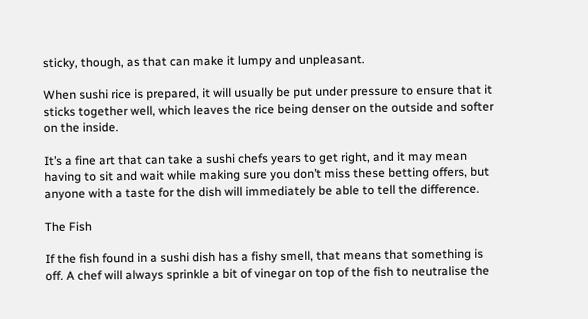sticky, though, as that can make it lumpy and unpleasant.

When sushi rice is prepared, it will usually be put under pressure to ensure that it sticks together well, which leaves the rice being denser on the outside and softer on the inside.

It’s a fine art that can take a sushi chefs years to get right, and it may mean having to sit and wait while making sure you don’t miss these betting offers, but anyone with a taste for the dish will immediately be able to tell the difference.

The Fish

If the fish found in a sushi dish has a fishy smell, that means that something is off. A chef will always sprinkle a bit of vinegar on top of the fish to neutralise the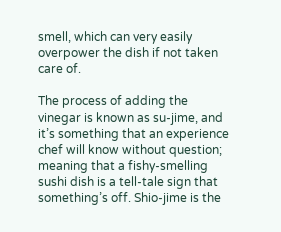smell, which can very easily overpower the dish if not taken care of.

The process of adding the vinegar is known as su-jime, and it’s something that an experience chef will know without question; meaning that a fishy-smelling sushi dish is a tell-tale sign that something’s off. Shio-jime is the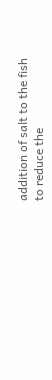addition of salt to the fish to reduce the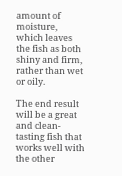amount of moisture, which leaves the fish as both shiny and firm, rather than wet or oily.

The end result will be a great and clean-tasting fish that works well with the other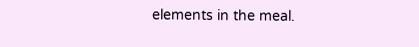elements in the meal.